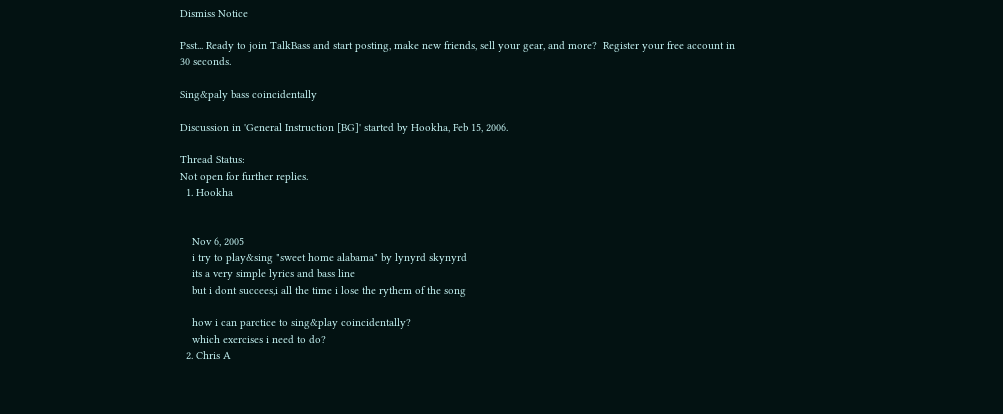Dismiss Notice

Psst... Ready to join TalkBass and start posting, make new friends, sell your gear, and more?  Register your free account in 30 seconds.

Sing&paly bass coincidentally

Discussion in 'General Instruction [BG]' started by Hookha, Feb 15, 2006.

Thread Status:
Not open for further replies.
  1. Hookha


    Nov 6, 2005
    i try to play&sing "sweet home alabama" by lynyrd skynyrd
    its a very simple lyrics and bass line
    but i dont succees,i all the time i lose the rythem of the song

    how i can parctice to sing&play coincidentally?
    which exercises i need to do?
  2. Chris A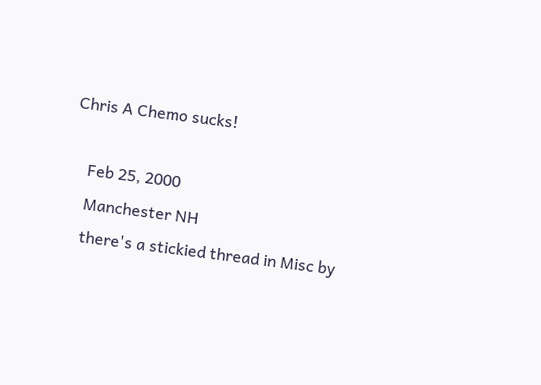Chris A Chemo sucks!

    Feb 25, 2000
    Manchester NH
    there's a stickied thread in Misc by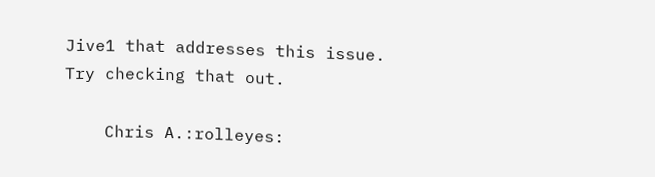Jive1 that addresses this issue. Try checking that out.

    Chris A.:rolleyes: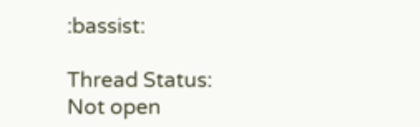:bassist:

Thread Status:
Not open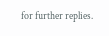for further replies.